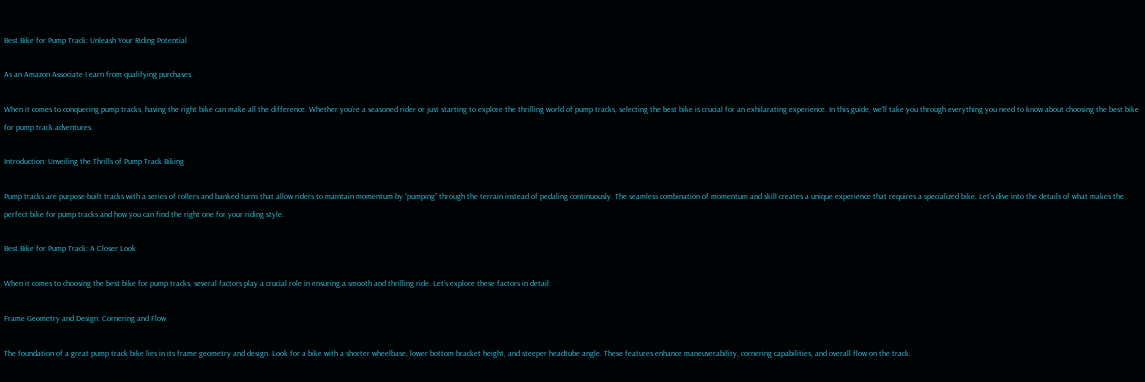Best Bike for Pump Track: Unleash Your Riding Potential

As an Amazon Associate I earn from qualifying purchases.

When it comes to conquering pump tracks, having the right bike can make all the difference. Whether you’re a seasoned rider or just starting to explore the thrilling world of pump tracks, selecting the best bike is crucial for an exhilarating experience. In this guide, we’ll take you through everything you need to know about choosing the best bike for pump track adventures.

Introduction: Unveiling the Thrills of Pump Track Biking

Pump tracks are purpose-built tracks with a series of rollers and banked turns that allow riders to maintain momentum by “pumping” through the terrain instead of pedaling continuously. The seamless combination of momentum and skill creates a unique experience that requires a specialized bike. Let’s dive into the details of what makes the perfect bike for pump tracks and how you can find the right one for your riding style.

Best Bike for Pump Track: A Closer Look

When it comes to choosing the best bike for pump tracks, several factors play a crucial role in ensuring a smooth and thrilling ride. Let’s explore these factors in detail:

Frame Geometry and Design: Cornering and Flow

The foundation of a great pump track bike lies in its frame geometry and design. Look for a bike with a shorter wheelbase, lower bottom bracket height, and steeper headtube angle. These features enhance maneuverability, cornering capabilities, and overall flow on the track.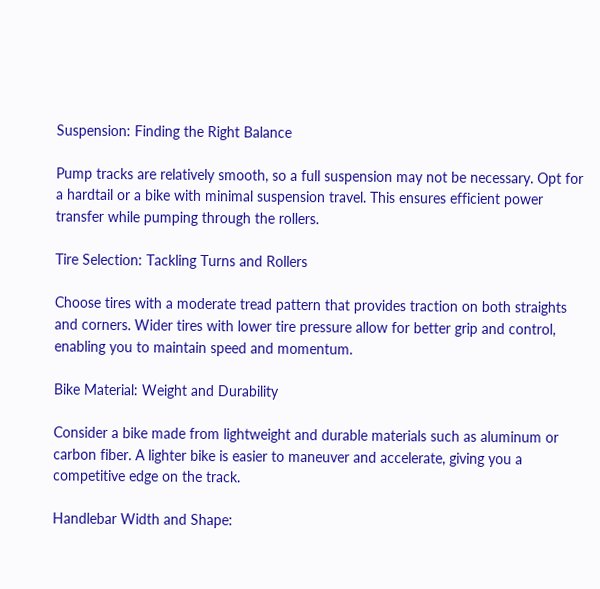Suspension: Finding the Right Balance

Pump tracks are relatively smooth, so a full suspension may not be necessary. Opt for a hardtail or a bike with minimal suspension travel. This ensures efficient power transfer while pumping through the rollers.

Tire Selection: Tackling Turns and Rollers

Choose tires with a moderate tread pattern that provides traction on both straights and corners. Wider tires with lower tire pressure allow for better grip and control, enabling you to maintain speed and momentum.

Bike Material: Weight and Durability

Consider a bike made from lightweight and durable materials such as aluminum or carbon fiber. A lighter bike is easier to maneuver and accelerate, giving you a competitive edge on the track.

Handlebar Width and Shape: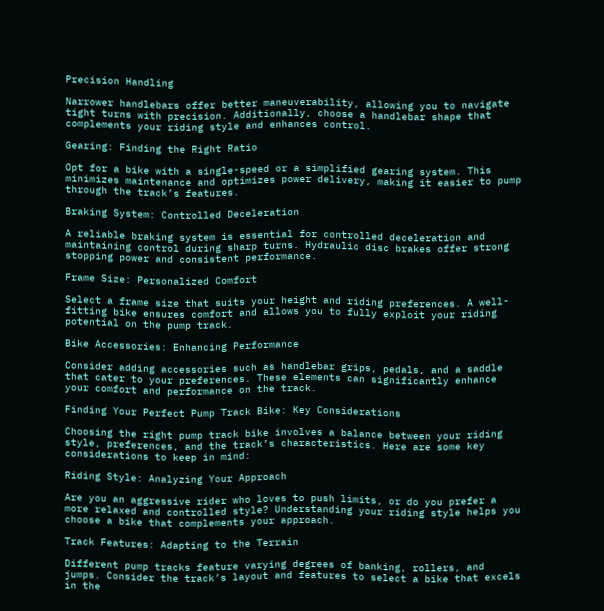Precision Handling

Narrower handlebars offer better maneuverability, allowing you to navigate tight turns with precision. Additionally, choose a handlebar shape that complements your riding style and enhances control.

Gearing: Finding the Right Ratio

Opt for a bike with a single-speed or a simplified gearing system. This minimizes maintenance and optimizes power delivery, making it easier to pump through the track’s features.

Braking System: Controlled Deceleration

A reliable braking system is essential for controlled deceleration and maintaining control during sharp turns. Hydraulic disc brakes offer strong stopping power and consistent performance.

Frame Size: Personalized Comfort

Select a frame size that suits your height and riding preferences. A well-fitting bike ensures comfort and allows you to fully exploit your riding potential on the pump track.

Bike Accessories: Enhancing Performance

Consider adding accessories such as handlebar grips, pedals, and a saddle that cater to your preferences. These elements can significantly enhance your comfort and performance on the track.

Finding Your Perfect Pump Track Bike: Key Considerations

Choosing the right pump track bike involves a balance between your riding style, preferences, and the track’s characteristics. Here are some key considerations to keep in mind:

Riding Style: Analyzing Your Approach

Are you an aggressive rider who loves to push limits, or do you prefer a more relaxed and controlled style? Understanding your riding style helps you choose a bike that complements your approach.

Track Features: Adapting to the Terrain

Different pump tracks feature varying degrees of banking, rollers, and jumps. Consider the track’s layout and features to select a bike that excels in the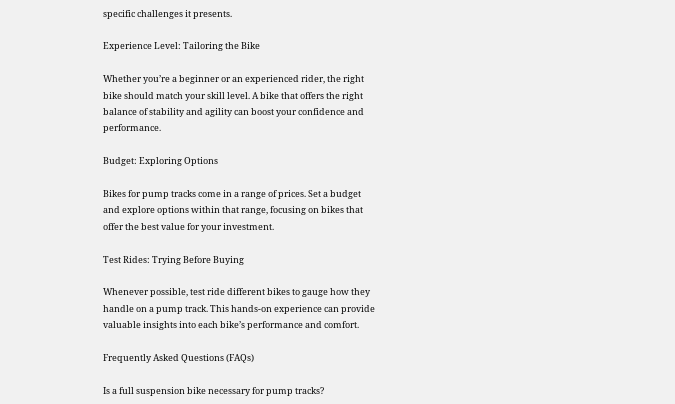specific challenges it presents.

Experience Level: Tailoring the Bike

Whether you’re a beginner or an experienced rider, the right bike should match your skill level. A bike that offers the right balance of stability and agility can boost your confidence and performance.

Budget: Exploring Options

Bikes for pump tracks come in a range of prices. Set a budget and explore options within that range, focusing on bikes that offer the best value for your investment.

Test Rides: Trying Before Buying

Whenever possible, test ride different bikes to gauge how they handle on a pump track. This hands-on experience can provide valuable insights into each bike’s performance and comfort.

Frequently Asked Questions (FAQs)

Is a full suspension bike necessary for pump tracks?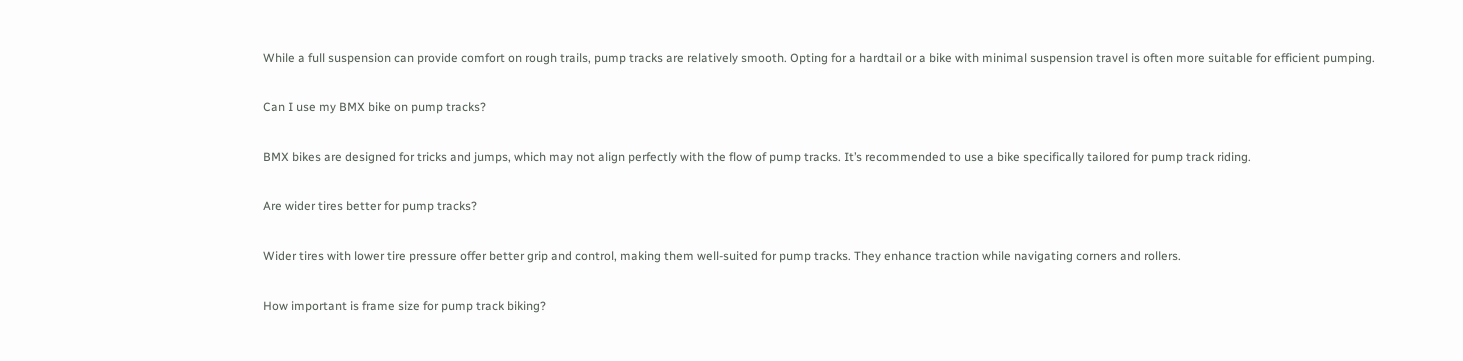While a full suspension can provide comfort on rough trails, pump tracks are relatively smooth. Opting for a hardtail or a bike with minimal suspension travel is often more suitable for efficient pumping.

Can I use my BMX bike on pump tracks?

BMX bikes are designed for tricks and jumps, which may not align perfectly with the flow of pump tracks. It’s recommended to use a bike specifically tailored for pump track riding.

Are wider tires better for pump tracks?

Wider tires with lower tire pressure offer better grip and control, making them well-suited for pump tracks. They enhance traction while navigating corners and rollers.

How important is frame size for pump track biking?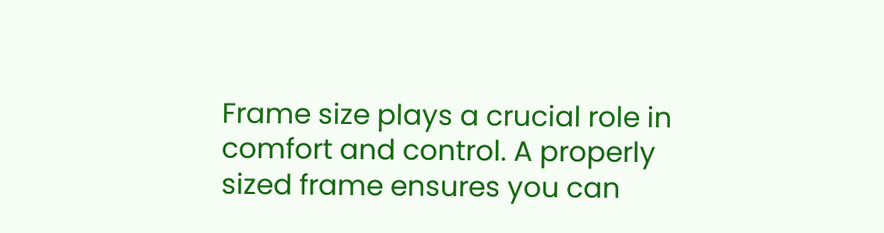Frame size plays a crucial role in comfort and control. A properly sized frame ensures you can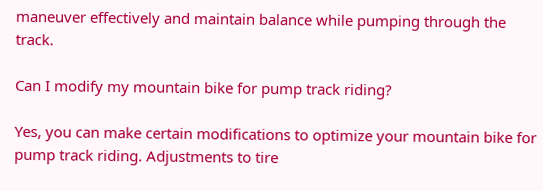maneuver effectively and maintain balance while pumping through the track.

Can I modify my mountain bike for pump track riding?

Yes, you can make certain modifications to optimize your mountain bike for pump track riding. Adjustments to tire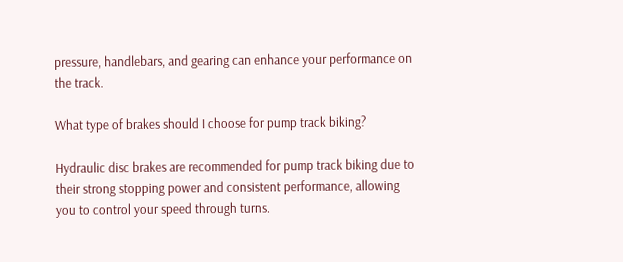pressure, handlebars, and gearing can enhance your performance on the track.

What type of brakes should I choose for pump track biking?

Hydraulic disc brakes are recommended for pump track biking due to their strong stopping power and consistent performance, allowing you to control your speed through turns.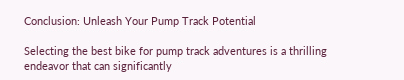Conclusion: Unleash Your Pump Track Potential

Selecting the best bike for pump track adventures is a thrilling endeavor that can significantly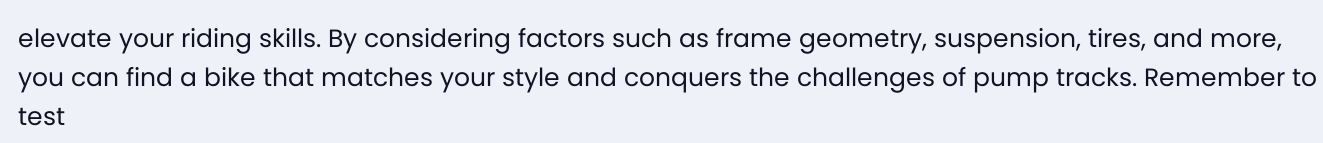elevate your riding skills. By considering factors such as frame geometry, suspension, tires, and more, you can find a bike that matches your style and conquers the challenges of pump tracks. Remember to test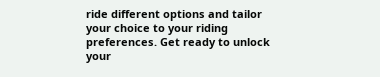ride different options and tailor your choice to your riding preferences. Get ready to unlock your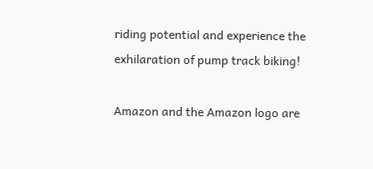riding potential and experience the exhilaration of pump track biking!

Amazon and the Amazon logo are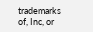trademarks of, Inc, or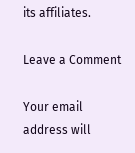its affiliates.

Leave a Comment

Your email address will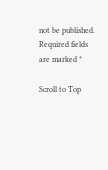not be published. Required fields are marked *

Scroll to Top